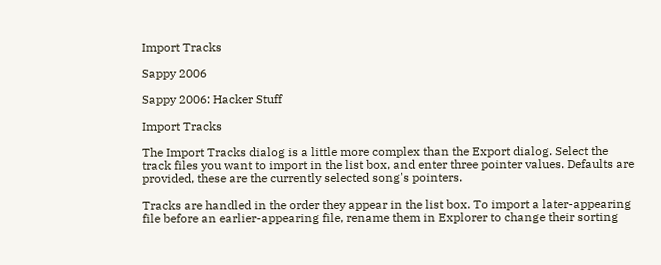Import Tracks

Sappy 2006

Sappy 2006: Hacker Stuff

Import Tracks

The Import Tracks dialog is a little more complex than the Export dialog. Select the track files you want to import in the list box, and enter three pointer values. Defaults are provided, these are the currently selected song's pointers.

Tracks are handled in the order they appear in the list box. To import a later-appearing file before an earlier-appearing file, rename them in Explorer to change their sorting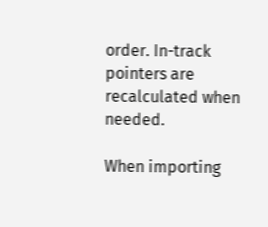order. In-track pointers are recalculated when needed.

When importing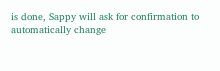is done, Sappy will ask for confirmation to automatically change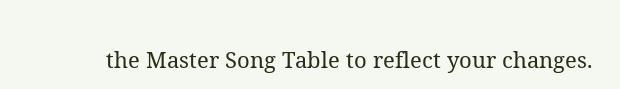the Master Song Table to reflect your changes.